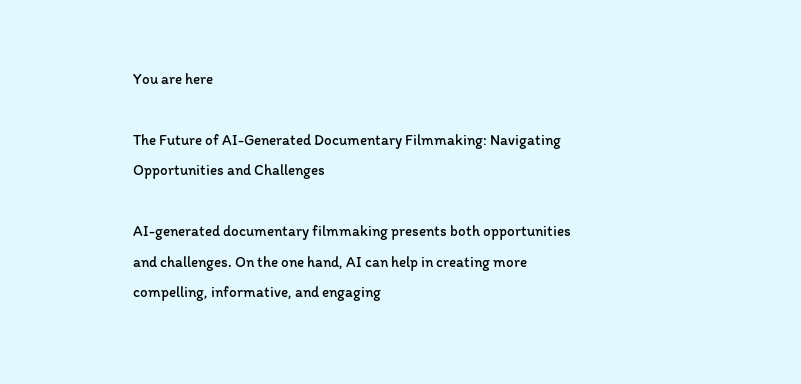You are here

The Future of AI-Generated Documentary Filmmaking: Navigating Opportunities and Challenges

AI-generated documentary filmmaking presents both opportunities and challenges. On the one hand, AI can help in creating more compelling, informative, and engaging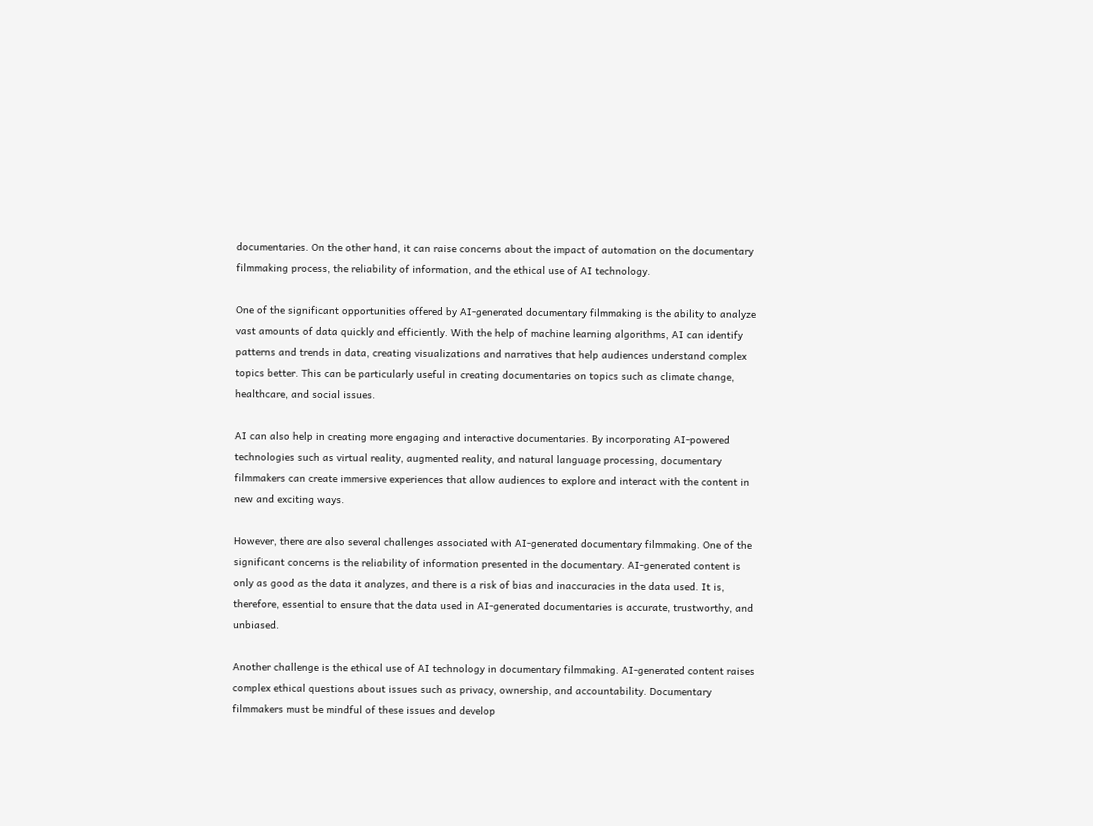documentaries. On the other hand, it can raise concerns about the impact of automation on the documentary filmmaking process, the reliability of information, and the ethical use of AI technology.

One of the significant opportunities offered by AI-generated documentary filmmaking is the ability to analyze vast amounts of data quickly and efficiently. With the help of machine learning algorithms, AI can identify patterns and trends in data, creating visualizations and narratives that help audiences understand complex topics better. This can be particularly useful in creating documentaries on topics such as climate change, healthcare, and social issues.

AI can also help in creating more engaging and interactive documentaries. By incorporating AI-powered technologies such as virtual reality, augmented reality, and natural language processing, documentary filmmakers can create immersive experiences that allow audiences to explore and interact with the content in new and exciting ways.

However, there are also several challenges associated with AI-generated documentary filmmaking. One of the significant concerns is the reliability of information presented in the documentary. AI-generated content is only as good as the data it analyzes, and there is a risk of bias and inaccuracies in the data used. It is, therefore, essential to ensure that the data used in AI-generated documentaries is accurate, trustworthy, and unbiased.

Another challenge is the ethical use of AI technology in documentary filmmaking. AI-generated content raises complex ethical questions about issues such as privacy, ownership, and accountability. Documentary filmmakers must be mindful of these issues and develop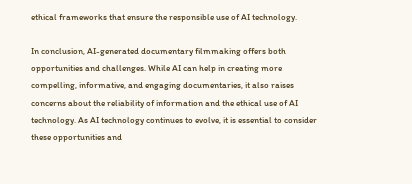ethical frameworks that ensure the responsible use of AI technology.

In conclusion, AI-generated documentary filmmaking offers both opportunities and challenges. While AI can help in creating more compelling, informative, and engaging documentaries, it also raises concerns about the reliability of information and the ethical use of AI technology. As AI technology continues to evolve, it is essential to consider these opportunities and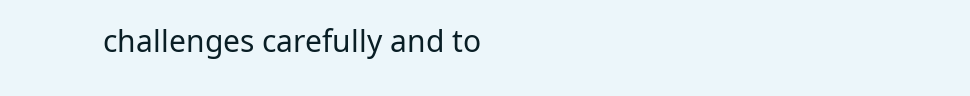challenges carefully and to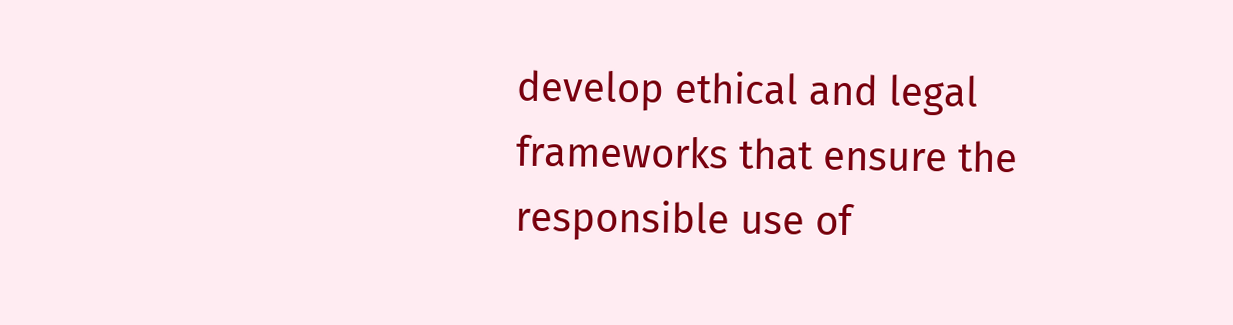develop ethical and legal frameworks that ensure the responsible use of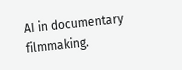AI in documentary filmmaking.